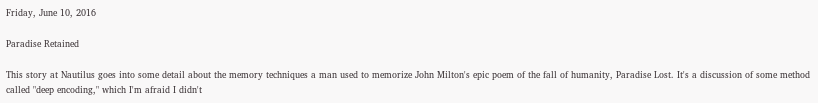Friday, June 10, 2016

Paradise Retained

This story at Nautilus goes into some detail about the memory techniques a man used to memorize John Milton's epic poem of the fall of humanity, Paradise Lost. It's a discussion of some method called "deep encoding," which I'm afraid I didn't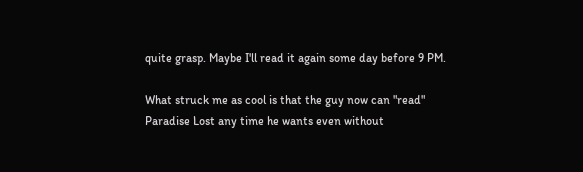quite grasp. Maybe I'll read it again some day before 9 PM.

What struck me as cool is that the guy now can "read" Paradise Lost any time he wants even without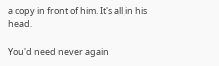a copy in front of him. It's all in his head.

You'd need never again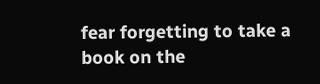fear forgetting to take a book on the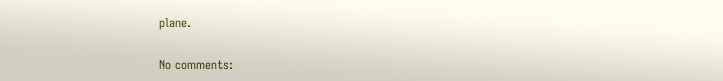plane.

No comments: